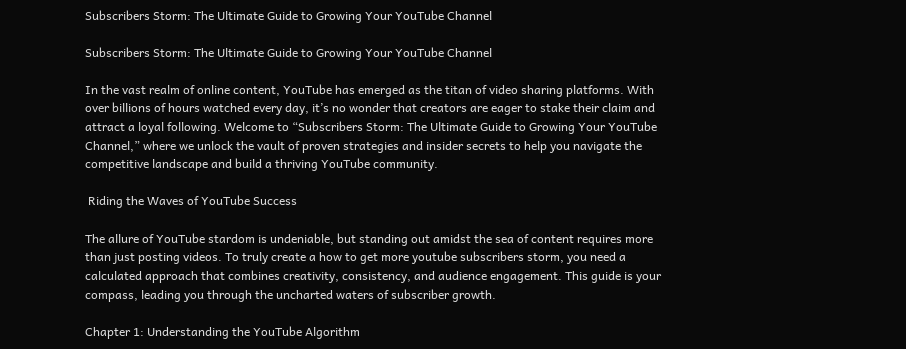Subscribers Storm: The Ultimate Guide to Growing Your YouTube Channel

Subscribers Storm: The Ultimate Guide to Growing Your YouTube Channel

In the vast realm of online content, YouTube has emerged as the titan of video sharing platforms. With over billions of hours watched every day, it’s no wonder that creators are eager to stake their claim and attract a loyal following. Welcome to “Subscribers Storm: The Ultimate Guide to Growing Your YouTube Channel,” where we unlock the vault of proven strategies and insider secrets to help you navigate the competitive landscape and build a thriving YouTube community.

 Riding the Waves of YouTube Success

The allure of YouTube stardom is undeniable, but standing out amidst the sea of content requires more than just posting videos. To truly create a how to get more youtube subscribers storm, you need a calculated approach that combines creativity, consistency, and audience engagement. This guide is your compass, leading you through the uncharted waters of subscriber growth.

Chapter 1: Understanding the YouTube Algorithm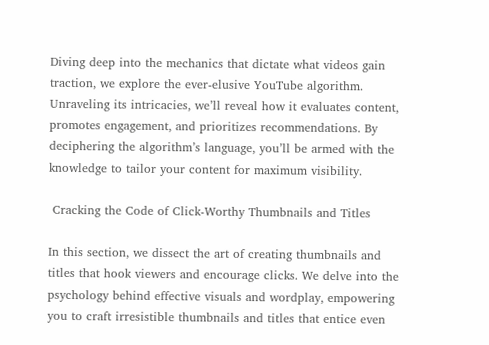Diving deep into the mechanics that dictate what videos gain traction, we explore the ever-elusive YouTube algorithm. Unraveling its intricacies, we’ll reveal how it evaluates content, promotes engagement, and prioritizes recommendations. By deciphering the algorithm’s language, you’ll be armed with the knowledge to tailor your content for maximum visibility.

 Cracking the Code of Click-Worthy Thumbnails and Titles

In this section, we dissect the art of creating thumbnails and titles that hook viewers and encourage clicks. We delve into the psychology behind effective visuals and wordplay, empowering you to craft irresistible thumbnails and titles that entice even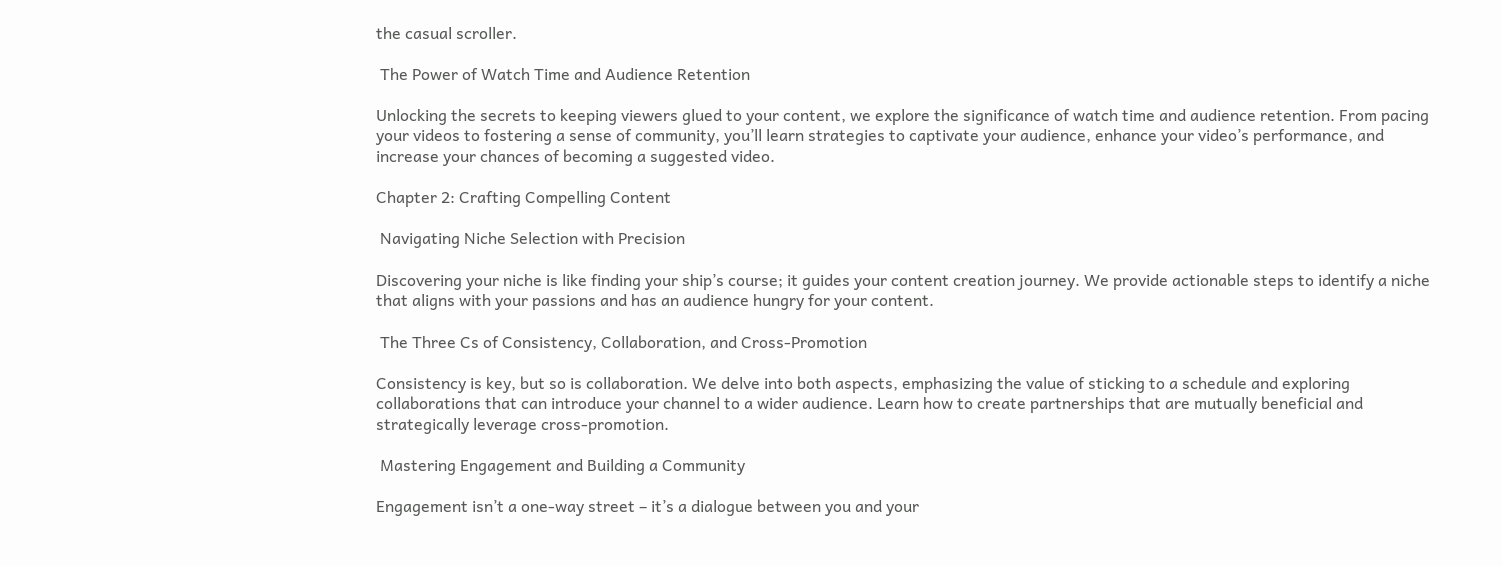the casual scroller.

 The Power of Watch Time and Audience Retention

Unlocking the secrets to keeping viewers glued to your content, we explore the significance of watch time and audience retention. From pacing your videos to fostering a sense of community, you’ll learn strategies to captivate your audience, enhance your video’s performance, and increase your chances of becoming a suggested video.

Chapter 2: Crafting Compelling Content

 Navigating Niche Selection with Precision

Discovering your niche is like finding your ship’s course; it guides your content creation journey. We provide actionable steps to identify a niche that aligns with your passions and has an audience hungry for your content.

 The Three Cs of Consistency, Collaboration, and Cross-Promotion

Consistency is key, but so is collaboration. We delve into both aspects, emphasizing the value of sticking to a schedule and exploring collaborations that can introduce your channel to a wider audience. Learn how to create partnerships that are mutually beneficial and strategically leverage cross-promotion.

 Mastering Engagement and Building a Community

Engagement isn’t a one-way street – it’s a dialogue between you and your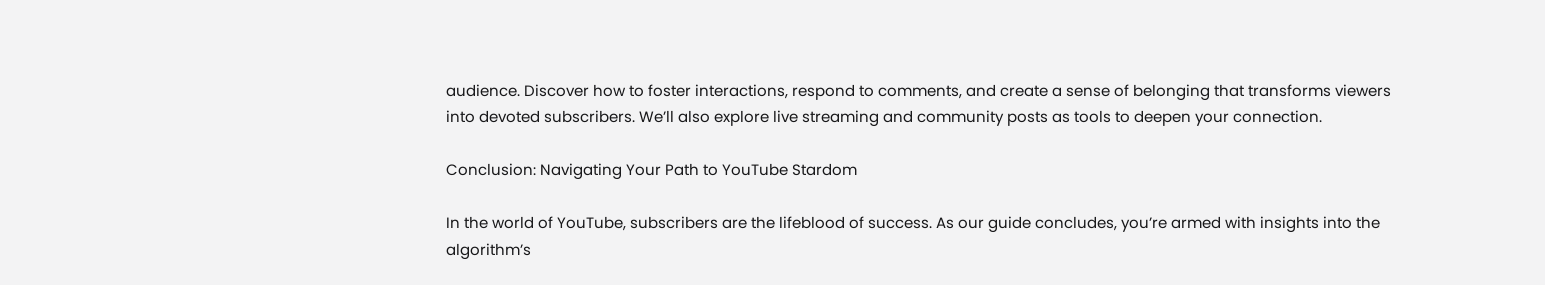audience. Discover how to foster interactions, respond to comments, and create a sense of belonging that transforms viewers into devoted subscribers. We’ll also explore live streaming and community posts as tools to deepen your connection.

Conclusion: Navigating Your Path to YouTube Stardom

In the world of YouTube, subscribers are the lifeblood of success. As our guide concludes, you’re armed with insights into the algorithm’s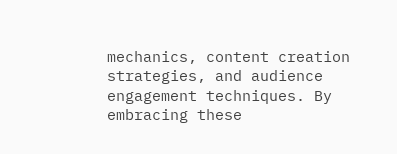mechanics, content creation strategies, and audience engagement techniques. By embracing these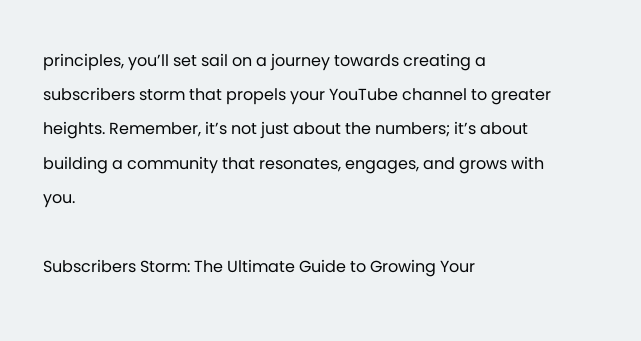principles, you’ll set sail on a journey towards creating a subscribers storm that propels your YouTube channel to greater heights. Remember, it’s not just about the numbers; it’s about building a community that resonates, engages, and grows with you.

Subscribers Storm: The Ultimate Guide to Growing Your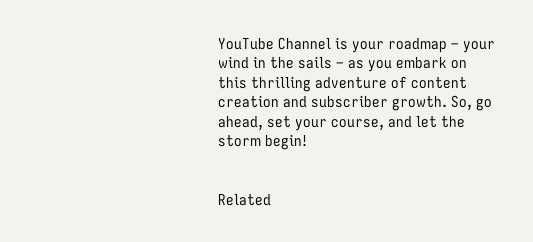YouTube Channel is your roadmap – your wind in the sails – as you embark on this thrilling adventure of content creation and subscriber growth. So, go ahead, set your course, and let the storm begin!


Related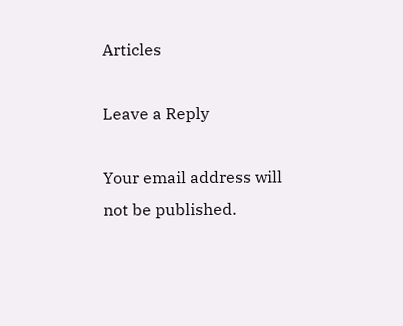Articles

Leave a Reply

Your email address will not be published.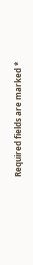Required fields are marked *